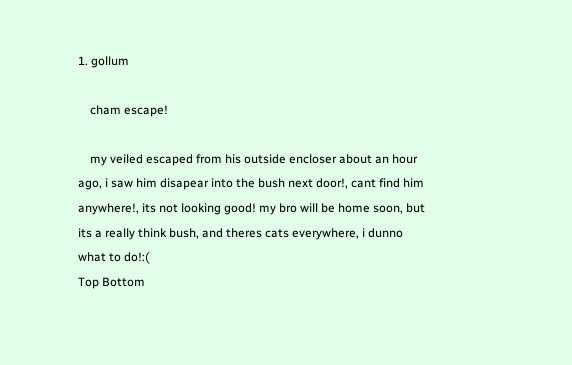1. gollum

    cham escape!

    my veiled escaped from his outside encloser about an hour ago, i saw him disapear into the bush next door!, cant find him anywhere!, its not looking good! my bro will be home soon, but its a really think bush, and theres cats everywhere, i dunno what to do!:(
Top Bottom